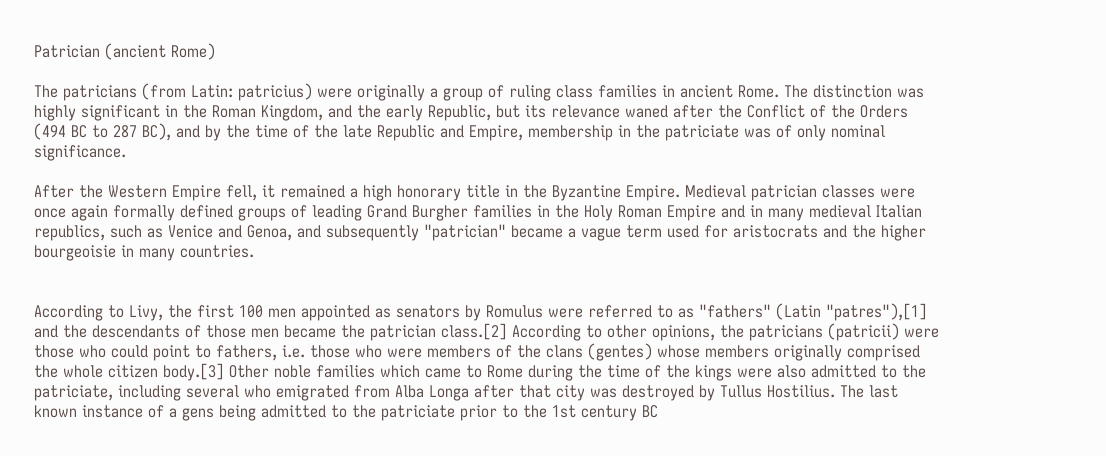Patrician (ancient Rome)

The patricians (from Latin: patricius) were originally a group of ruling class families in ancient Rome. The distinction was highly significant in the Roman Kingdom, and the early Republic, but its relevance waned after the Conflict of the Orders (494 BC to 287 BC), and by the time of the late Republic and Empire, membership in the patriciate was of only nominal significance.

After the Western Empire fell, it remained a high honorary title in the Byzantine Empire. Medieval patrician classes were once again formally defined groups of leading Grand Burgher families in the Holy Roman Empire and in many medieval Italian republics, such as Venice and Genoa, and subsequently "patrician" became a vague term used for aristocrats and the higher bourgeoisie in many countries.


According to Livy, the first 100 men appointed as senators by Romulus were referred to as "fathers" (Latin "patres"),[1] and the descendants of those men became the patrician class.[2] According to other opinions, the patricians (patricii) were those who could point to fathers, i.e. those who were members of the clans (gentes) whose members originally comprised the whole citizen body.[3] Other noble families which came to Rome during the time of the kings were also admitted to the patriciate, including several who emigrated from Alba Longa after that city was destroyed by Tullus Hostilius. The last known instance of a gens being admitted to the patriciate prior to the 1st century BC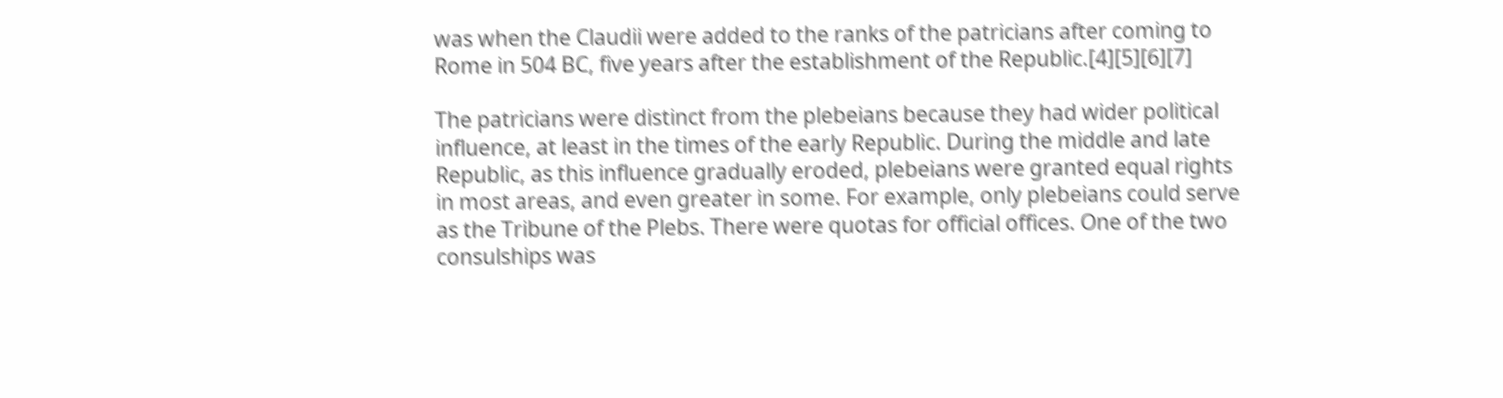was when the Claudii were added to the ranks of the patricians after coming to Rome in 504 BC, five years after the establishment of the Republic.[4][5][6][7]

The patricians were distinct from the plebeians because they had wider political influence, at least in the times of the early Republic. During the middle and late Republic, as this influence gradually eroded, plebeians were granted equal rights in most areas, and even greater in some. For example, only plebeians could serve as the Tribune of the Plebs. There were quotas for official offices. One of the two consulships was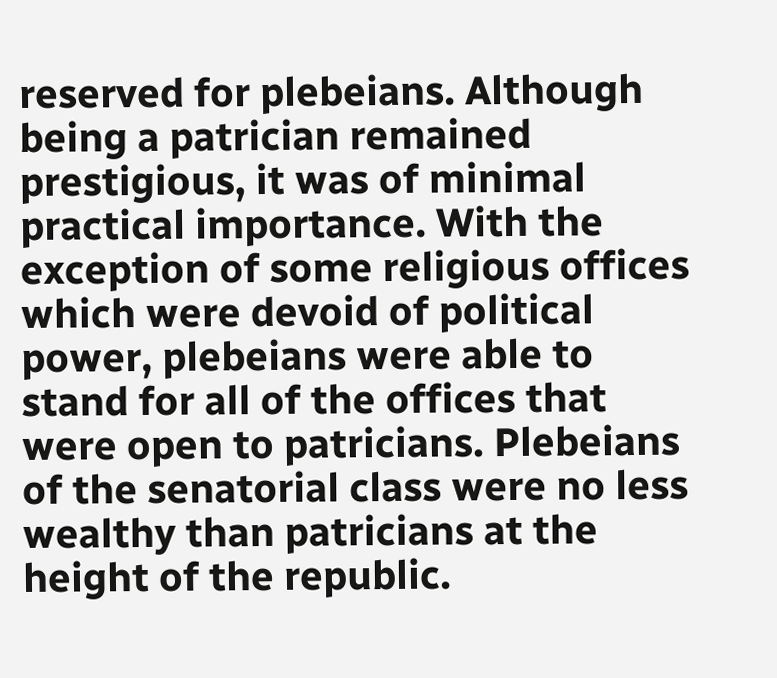reserved for plebeians. Although being a patrician remained prestigious, it was of minimal practical importance. With the exception of some religious offices which were devoid of political power, plebeians were able to stand for all of the offices that were open to patricians. Plebeians of the senatorial class were no less wealthy than patricians at the height of the republic.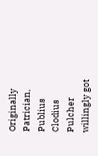Originally Patrician, Publius Clodius Pulcher willingly got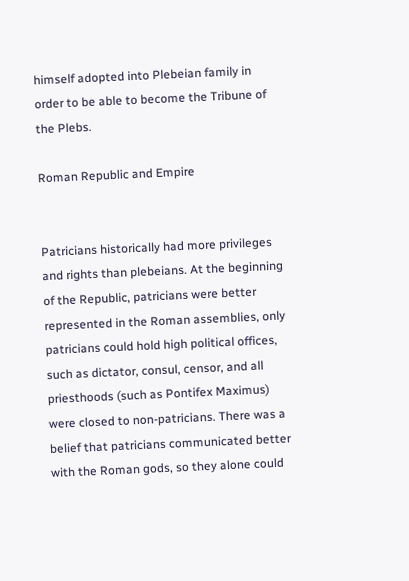himself adopted into Plebeian family in order to be able to become the Tribune of the Plebs.

Roman Republic and Empire


Patricians historically had more privileges and rights than plebeians. At the beginning of the Republic, patricians were better represented in the Roman assemblies, only patricians could hold high political offices, such as dictator, consul, censor, and all priesthoods (such as Pontifex Maximus) were closed to non-patricians. There was a belief that patricians communicated better with the Roman gods, so they alone could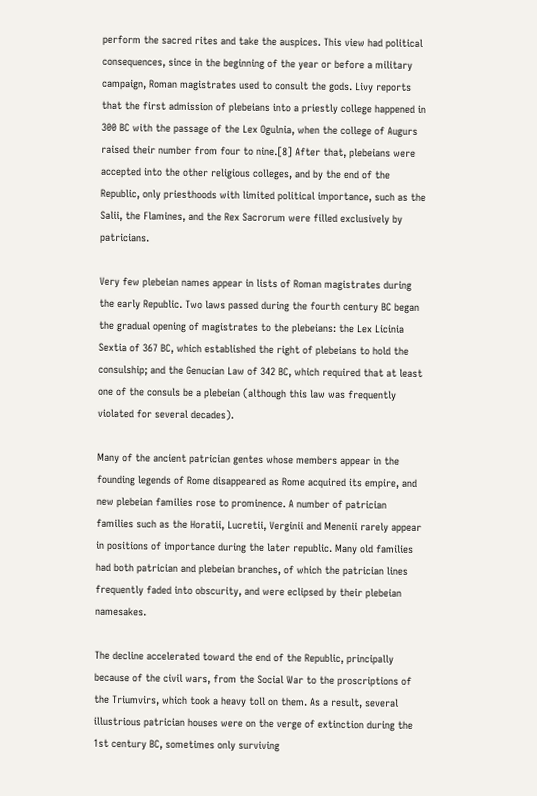perform the sacred rites and take the auspices. This view had political consequences, since in the beginning of the year or before a military campaign, Roman magistrates used to consult the gods. Livy reports that the first admission of plebeians into a priestly college happened in 300 BC with the passage of the Lex Ogulnia, when the college of Augurs raised their number from four to nine.[8] After that, plebeians were accepted into the other religious colleges, and by the end of the Republic, only priesthoods with limited political importance, such as the Salii, the Flamines, and the Rex Sacrorum were filled exclusively by patricians.

Very few plebeian names appear in lists of Roman magistrates during the early Republic. Two laws passed during the fourth century BC began the gradual opening of magistrates to the plebeians: the Lex Licinia Sextia of 367 BC, which established the right of plebeians to hold the consulship; and the Genucian Law of 342 BC, which required that at least one of the consuls be a plebeian (although this law was frequently violated for several decades).

Many of the ancient patrician gentes whose members appear in the founding legends of Rome disappeared as Rome acquired its empire, and new plebeian families rose to prominence. A number of patrician families such as the Horatii, Lucretii, Verginii and Menenii rarely appear in positions of importance during the later republic. Many old families had both patrician and plebeian branches, of which the patrician lines frequently faded into obscurity, and were eclipsed by their plebeian namesakes.

The decline accelerated toward the end of the Republic, principally because of the civil wars, from the Social War to the proscriptions of the Triumvirs, which took a heavy toll on them. As a result, several illustrious patrician houses were on the verge of extinction during the 1st century BC, sometimes only surviving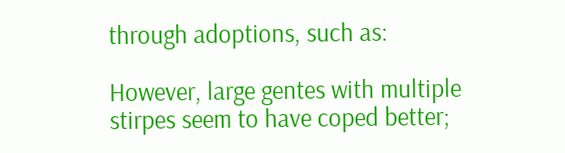through adoptions, such as:

However, large gentes with multiple stirpes seem to have coped better;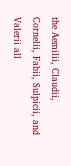the Aemilii, Claudii, Cornelii, Fabii, Sulpicii, and Valerii all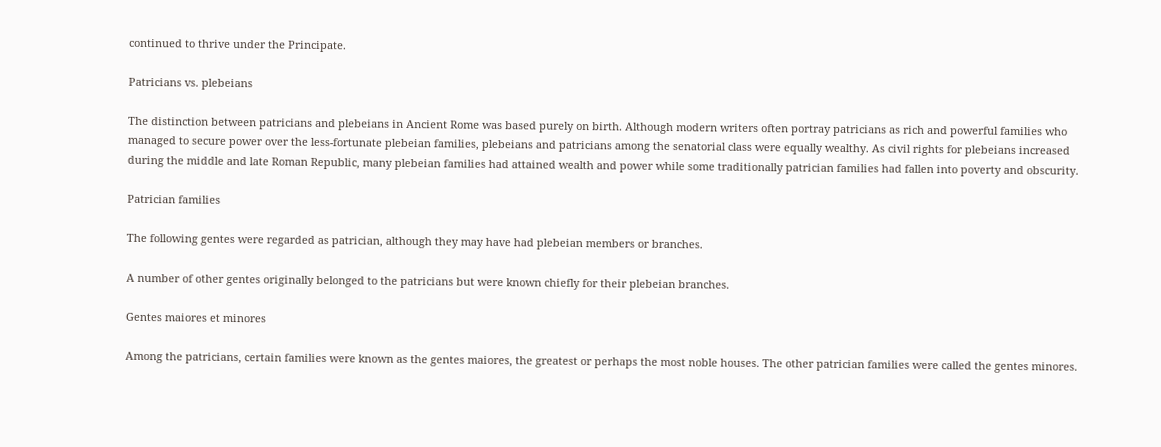continued to thrive under the Principate.

Patricians vs. plebeians

The distinction between patricians and plebeians in Ancient Rome was based purely on birth. Although modern writers often portray patricians as rich and powerful families who managed to secure power over the less-fortunate plebeian families, plebeians and patricians among the senatorial class were equally wealthy. As civil rights for plebeians increased during the middle and late Roman Republic, many plebeian families had attained wealth and power while some traditionally patrician families had fallen into poverty and obscurity.

Patrician families

The following gentes were regarded as patrician, although they may have had plebeian members or branches.

A number of other gentes originally belonged to the patricians but were known chiefly for their plebeian branches.

Gentes maiores et minores

Among the patricians, certain families were known as the gentes maiores, the greatest or perhaps the most noble houses. The other patrician families were called the gentes minores.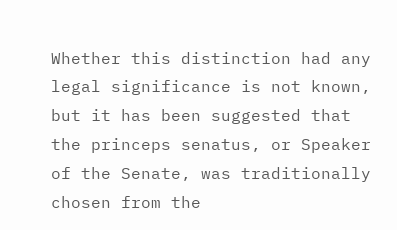Whether this distinction had any legal significance is not known, but it has been suggested that the princeps senatus, or Speaker of the Senate, was traditionally chosen from the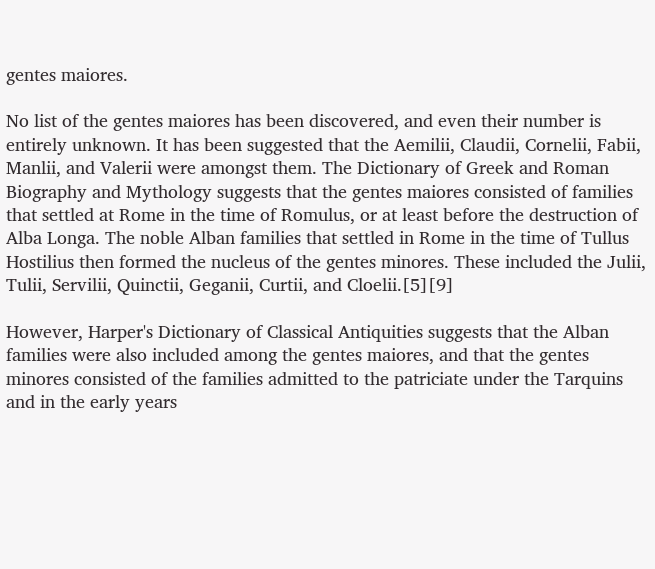gentes maiores.

No list of the gentes maiores has been discovered, and even their number is entirely unknown. It has been suggested that the Aemilii, Claudii, Cornelii, Fabii, Manlii, and Valerii were amongst them. The Dictionary of Greek and Roman Biography and Mythology suggests that the gentes maiores consisted of families that settled at Rome in the time of Romulus, or at least before the destruction of Alba Longa. The noble Alban families that settled in Rome in the time of Tullus Hostilius then formed the nucleus of the gentes minores. These included the Julii, Tulii, Servilii, Quinctii, Geganii, Curtii, and Cloelii.[5][9]

However, Harper's Dictionary of Classical Antiquities suggests that the Alban families were also included among the gentes maiores, and that the gentes minores consisted of the families admitted to the patriciate under the Tarquins and in the early years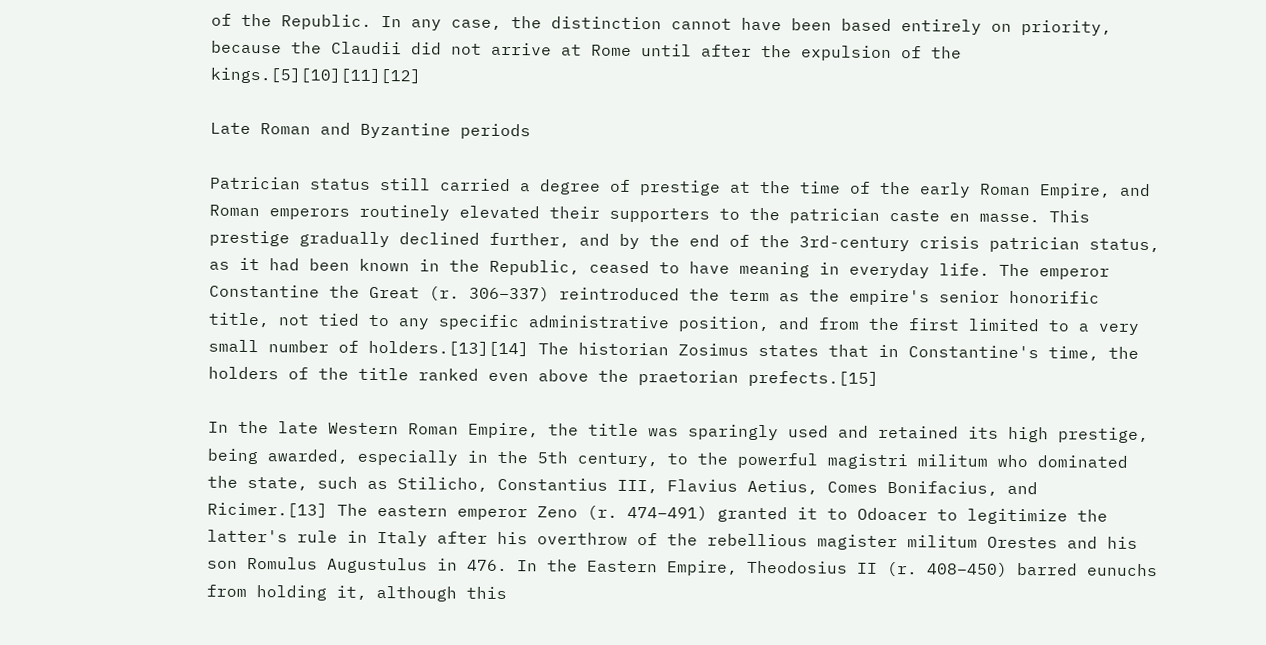of the Republic. In any case, the distinction cannot have been based entirely on priority, because the Claudii did not arrive at Rome until after the expulsion of the kings.[5][10][11][12]

Late Roman and Byzantine periods

Patrician status still carried a degree of prestige at the time of the early Roman Empire, and Roman emperors routinely elevated their supporters to the patrician caste en masse. This prestige gradually declined further, and by the end of the 3rd-century crisis patrician status, as it had been known in the Republic, ceased to have meaning in everyday life. The emperor Constantine the Great (r. 306–337) reintroduced the term as the empire's senior honorific title, not tied to any specific administrative position, and from the first limited to a very small number of holders.[13][14] The historian Zosimus states that in Constantine's time, the holders of the title ranked even above the praetorian prefects.[15]

In the late Western Roman Empire, the title was sparingly used and retained its high prestige, being awarded, especially in the 5th century, to the powerful magistri militum who dominated the state, such as Stilicho, Constantius III, Flavius Aetius, Comes Bonifacius, and Ricimer.[13] The eastern emperor Zeno (r. 474–491) granted it to Odoacer to legitimize the latter's rule in Italy after his overthrow of the rebellious magister militum Orestes and his son Romulus Augustulus in 476. In the Eastern Empire, Theodosius II (r. 408–450) barred eunuchs from holding it, although this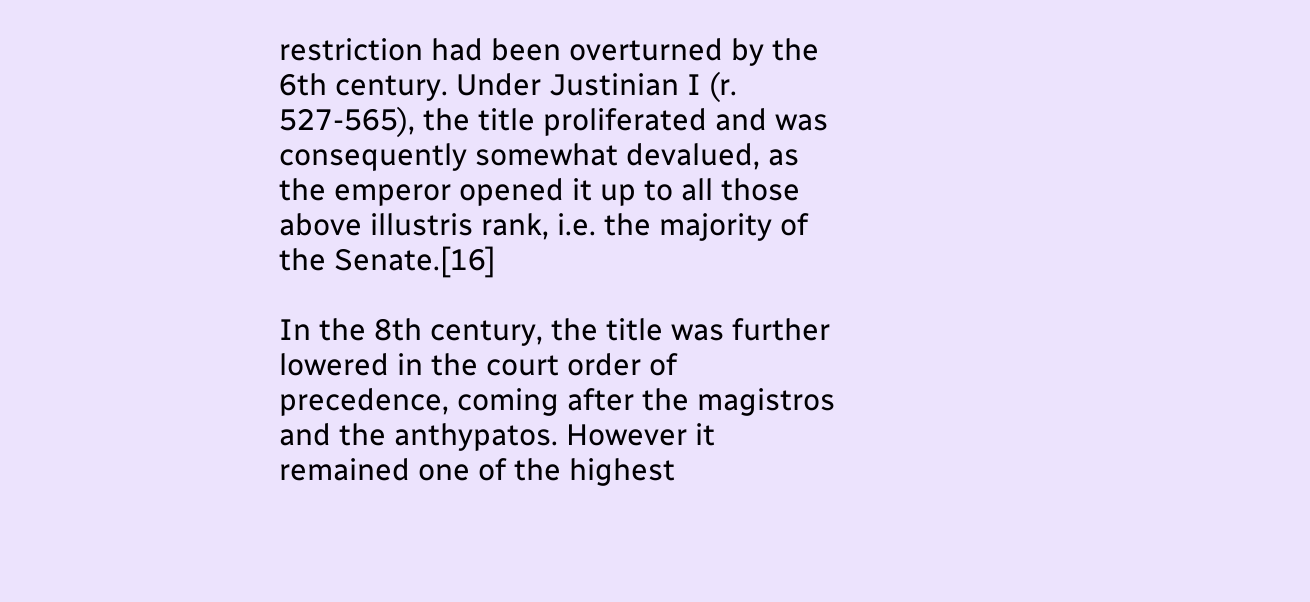restriction had been overturned by the 6th century. Under Justinian I (r. 527-565), the title proliferated and was consequently somewhat devalued, as the emperor opened it up to all those above illustris rank, i.e. the majority of the Senate.[16]

In the 8th century, the title was further lowered in the court order of precedence, coming after the magistros and the anthypatos. However it remained one of the highest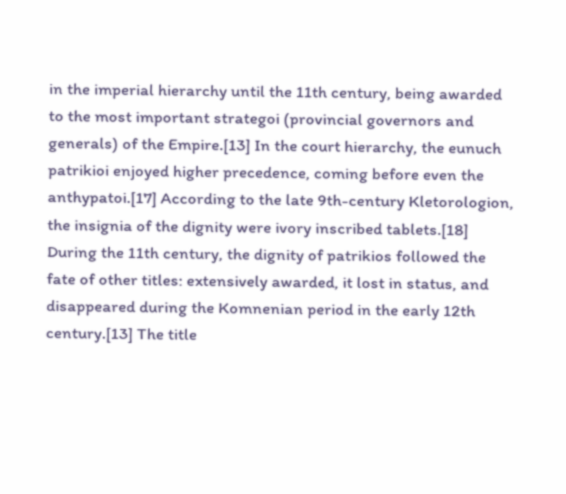in the imperial hierarchy until the 11th century, being awarded to the most important strategoi (provincial governors and generals) of the Empire.[13] In the court hierarchy, the eunuch patrikioi enjoyed higher precedence, coming before even the anthypatoi.[17] According to the late 9th-century Kletorologion, the insignia of the dignity were ivory inscribed tablets.[18] During the 11th century, the dignity of patrikios followed the fate of other titles: extensively awarded, it lost in status, and disappeared during the Komnenian period in the early 12th century.[13] The title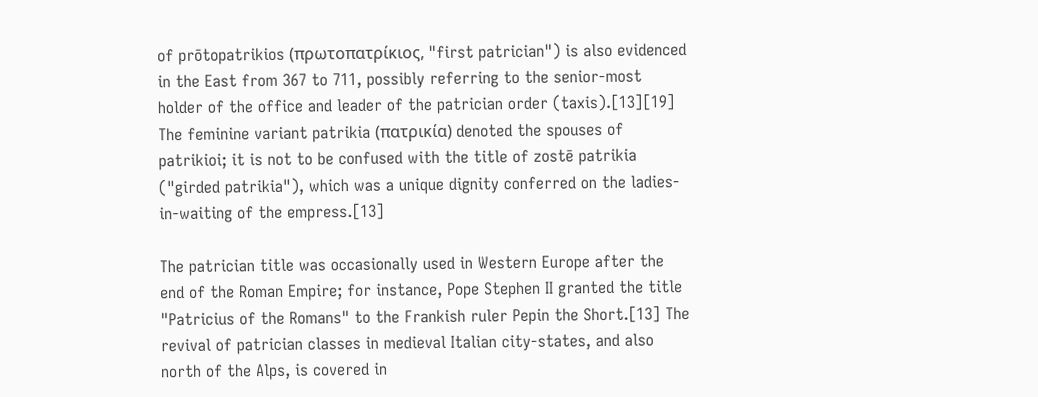of prōtopatrikios (πρωτοπατρίκιος, "first patrician") is also evidenced in the East from 367 to 711, possibly referring to the senior-most holder of the office and leader of the patrician order (taxis).[13][19] The feminine variant patrikia (πατρικία) denoted the spouses of patrikioi; it is not to be confused with the title of zostē patrikia ("girded patrikia"), which was a unique dignity conferred on the ladies-in-waiting of the empress.[13]

The patrician title was occasionally used in Western Europe after the end of the Roman Empire; for instance, Pope Stephen II granted the title "Patricius of the Romans" to the Frankish ruler Pepin the Short.[13] The revival of patrician classes in medieval Italian city-states, and also north of the Alps, is covered in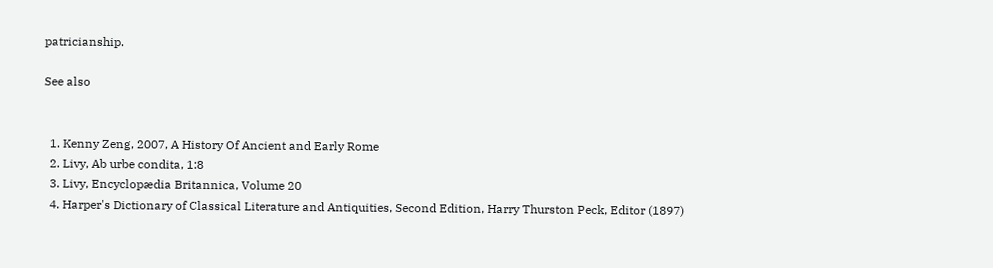patricianship.

See also


  1. Kenny Zeng, 2007, A History Of Ancient and Early Rome
  2. Livy, Ab urbe condita, 1:8
  3. Livy, Encyclopædia Britannica, Volume 20
  4. Harper's Dictionary of Classical Literature and Antiquities, Second Edition, Harry Thurston Peck, Editor (1897)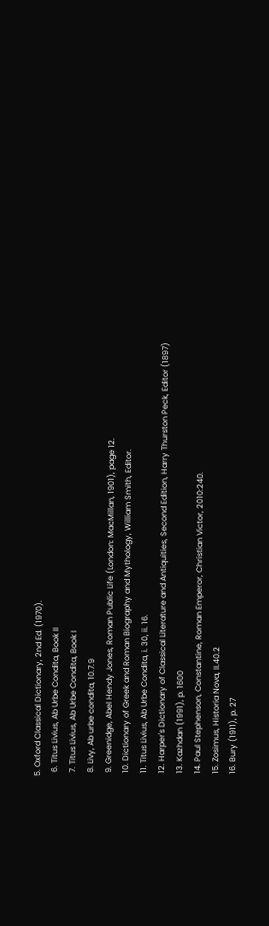5. Oxford Classical Dictionary, 2nd Ed. (1970).
  6. Titus Livius, Ab Urbe Condita, Book II
  7. Titus Livius, Ab Urbe Condita, Book I
  8. Livy, Ab urbe condita, 10.7.9
  9. Greenidge, Abel Hendy Jones, Roman Public Life (London: MacMillan, 1901), page 12.
  10. Dictionary of Greek and Roman Biography and Mythology, William Smith, Editor.
  11. Titus Livius, Ab Urbe Condita, i. 30, ii. 16.
  12. Harper's Dictionary of Classical Literature and Antiquities, Second Edition, Harry Thurston Peck, Editor (1897)
  13. Kazhdan (1991), p. 1600
  14. Paul Stephenson, Constantine, Roman Emperor, Christian Victor, 2010:240.
  15. Zosimus, Historia Nova, II.40.2
  16. Bury (1911), p. 27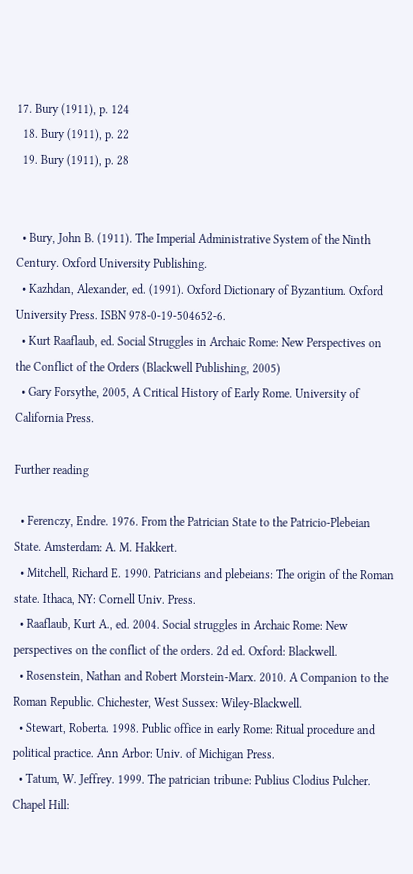17. Bury (1911), p. 124
  18. Bury (1911), p. 22
  19. Bury (1911), p. 28


  • Bury, John B. (1911). The Imperial Administrative System of the Ninth Century. Oxford University Publishing.
  • Kazhdan, Alexander, ed. (1991). Oxford Dictionary of Byzantium. Oxford University Press. ISBN 978-0-19-504652-6.
  • Kurt Raaflaub, ed. Social Struggles in Archaic Rome: New Perspectives on the Conflict of the Orders (Blackwell Publishing, 2005)
  • Gary Forsythe, 2005, A Critical History of Early Rome. University of California Press.

Further reading

  • Ferenczy, Endre. 1976. From the Patrician State to the Patricio-Plebeian State. Amsterdam: A. M. Hakkert.
  • Mitchell, Richard E. 1990. Patricians and plebeians: The origin of the Roman state. Ithaca, NY: Cornell Univ. Press.
  • Raaflaub, Kurt A., ed. 2004. Social struggles in Archaic Rome: New perspectives on the conflict of the orders. 2d ed. Oxford: Blackwell.
  • Rosenstein, Nathan and Robert Morstein-Marx. 2010. A Companion to the Roman Republic. Chichester, West Sussex: Wiley-Blackwell.
  • Stewart, Roberta. 1998. Public office in early Rome: Ritual procedure and political practice. Ann Arbor: Univ. of Michigan Press.
  • Tatum, W. Jeffrey. 1999. The patrician tribune: Publius Clodius Pulcher. Chapel Hill: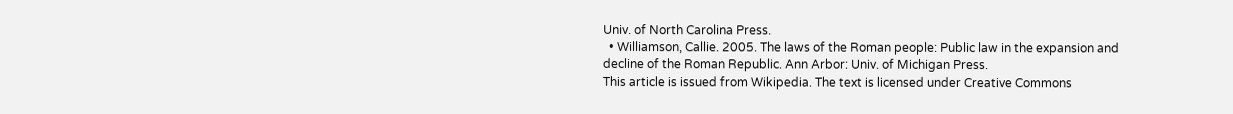Univ. of North Carolina Press.
  • Williamson, Callie. 2005. The laws of the Roman people: Public law in the expansion and decline of the Roman Republic. Ann Arbor: Univ. of Michigan Press.
This article is issued from Wikipedia. The text is licensed under Creative Commons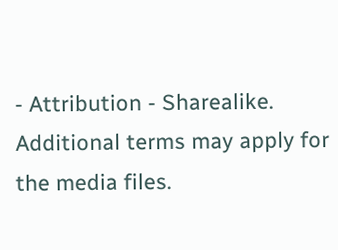- Attribution - Sharealike. Additional terms may apply for the media files.